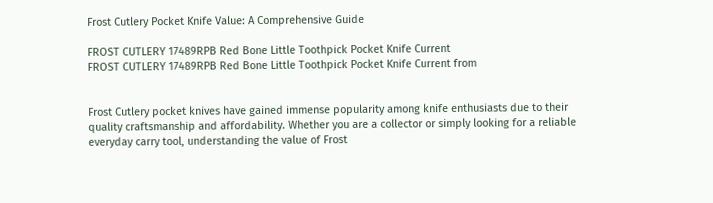Frost Cutlery Pocket Knife Value: A Comprehensive Guide

FROST CUTLERY 17489RPB Red Bone Little Toothpick Pocket Knife Current
FROST CUTLERY 17489RPB Red Bone Little Toothpick Pocket Knife Current from


Frost Cutlery pocket knives have gained immense popularity among knife enthusiasts due to their quality craftsmanship and affordability. Whether you are a collector or simply looking for a reliable everyday carry tool, understanding the value of Frost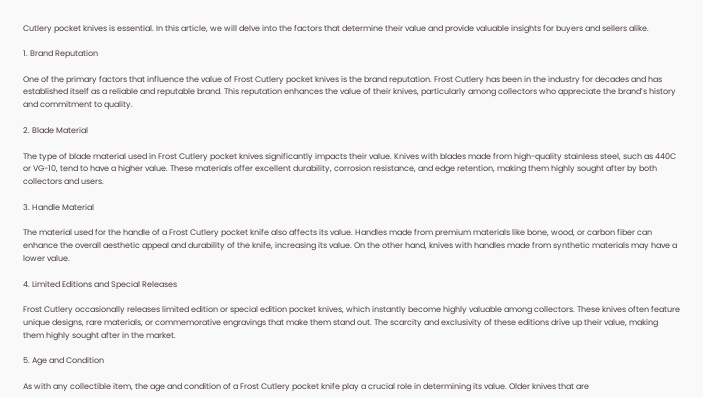Cutlery pocket knives is essential. In this article, we will delve into the factors that determine their value and provide valuable insights for buyers and sellers alike.

1. Brand Reputation

One of the primary factors that influence the value of Frost Cutlery pocket knives is the brand reputation. Frost Cutlery has been in the industry for decades and has established itself as a reliable and reputable brand. This reputation enhances the value of their knives, particularly among collectors who appreciate the brand’s history and commitment to quality.

2. Blade Material

The type of blade material used in Frost Cutlery pocket knives significantly impacts their value. Knives with blades made from high-quality stainless steel, such as 440C or VG-10, tend to have a higher value. These materials offer excellent durability, corrosion resistance, and edge retention, making them highly sought after by both collectors and users.

3. Handle Material

The material used for the handle of a Frost Cutlery pocket knife also affects its value. Handles made from premium materials like bone, wood, or carbon fiber can enhance the overall aesthetic appeal and durability of the knife, increasing its value. On the other hand, knives with handles made from synthetic materials may have a lower value.

4. Limited Editions and Special Releases

Frost Cutlery occasionally releases limited edition or special edition pocket knives, which instantly become highly valuable among collectors. These knives often feature unique designs, rare materials, or commemorative engravings that make them stand out. The scarcity and exclusivity of these editions drive up their value, making them highly sought after in the market.

5. Age and Condition

As with any collectible item, the age and condition of a Frost Cutlery pocket knife play a crucial role in determining its value. Older knives that are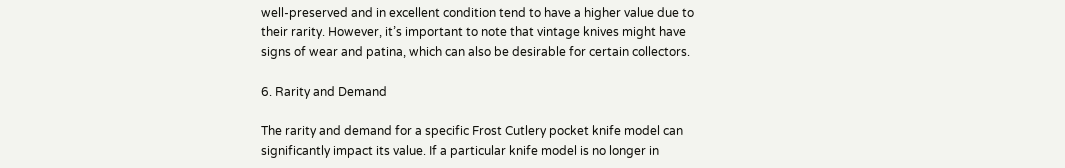well-preserved and in excellent condition tend to have a higher value due to their rarity. However, it’s important to note that vintage knives might have signs of wear and patina, which can also be desirable for certain collectors.

6. Rarity and Demand

The rarity and demand for a specific Frost Cutlery pocket knife model can significantly impact its value. If a particular knife model is no longer in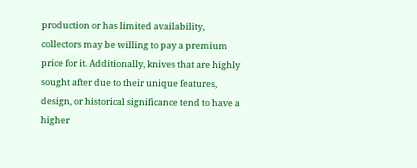production or has limited availability, collectors may be willing to pay a premium price for it. Additionally, knives that are highly sought after due to their unique features, design, or historical significance tend to have a higher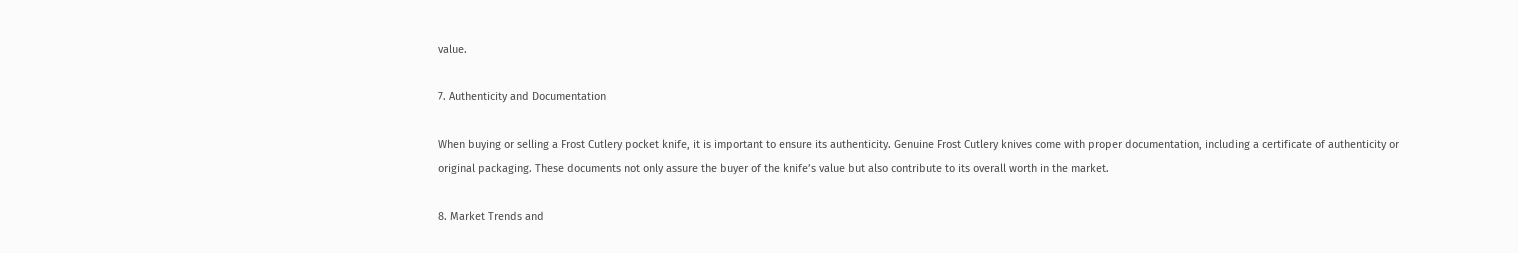value.

7. Authenticity and Documentation

When buying or selling a Frost Cutlery pocket knife, it is important to ensure its authenticity. Genuine Frost Cutlery knives come with proper documentation, including a certificate of authenticity or original packaging. These documents not only assure the buyer of the knife’s value but also contribute to its overall worth in the market.

8. Market Trends and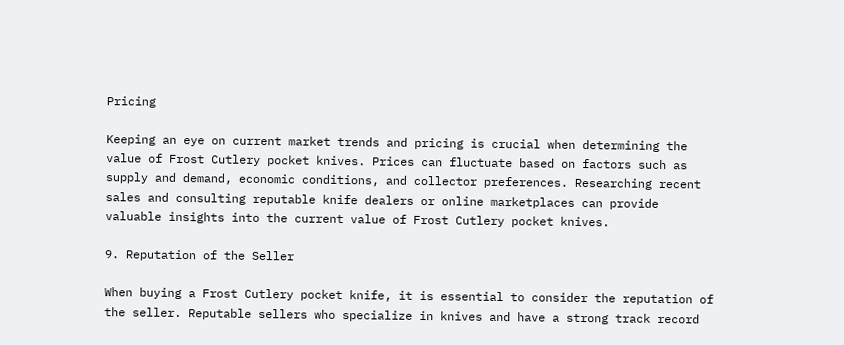Pricing

Keeping an eye on current market trends and pricing is crucial when determining the value of Frost Cutlery pocket knives. Prices can fluctuate based on factors such as supply and demand, economic conditions, and collector preferences. Researching recent sales and consulting reputable knife dealers or online marketplaces can provide valuable insights into the current value of Frost Cutlery pocket knives.

9. Reputation of the Seller

When buying a Frost Cutlery pocket knife, it is essential to consider the reputation of the seller. Reputable sellers who specialize in knives and have a strong track record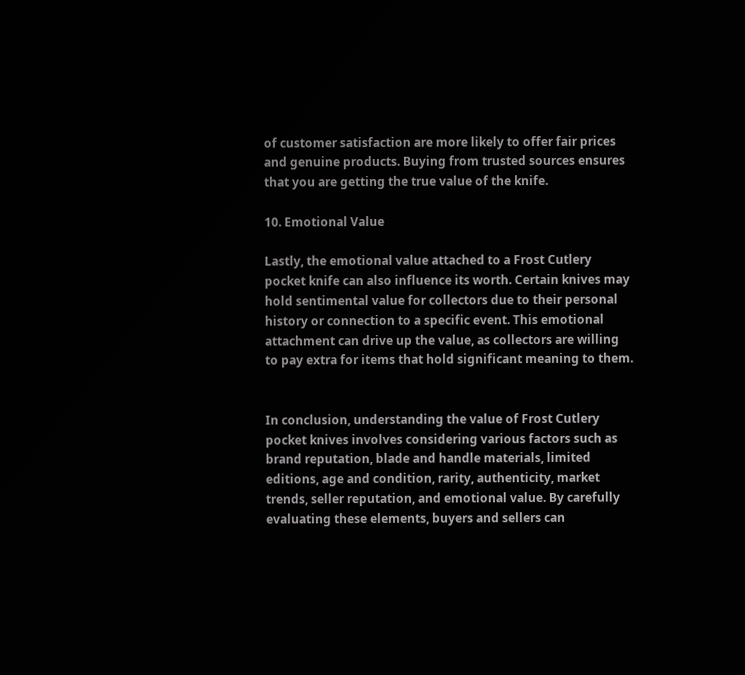of customer satisfaction are more likely to offer fair prices and genuine products. Buying from trusted sources ensures that you are getting the true value of the knife.

10. Emotional Value

Lastly, the emotional value attached to a Frost Cutlery pocket knife can also influence its worth. Certain knives may hold sentimental value for collectors due to their personal history or connection to a specific event. This emotional attachment can drive up the value, as collectors are willing to pay extra for items that hold significant meaning to them.


In conclusion, understanding the value of Frost Cutlery pocket knives involves considering various factors such as brand reputation, blade and handle materials, limited editions, age and condition, rarity, authenticity, market trends, seller reputation, and emotional value. By carefully evaluating these elements, buyers and sellers can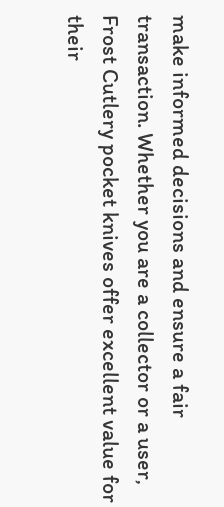make informed decisions and ensure a fair transaction. Whether you are a collector or a user, Frost Cutlery pocket knives offer excellent value for their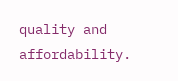quality and affordability.